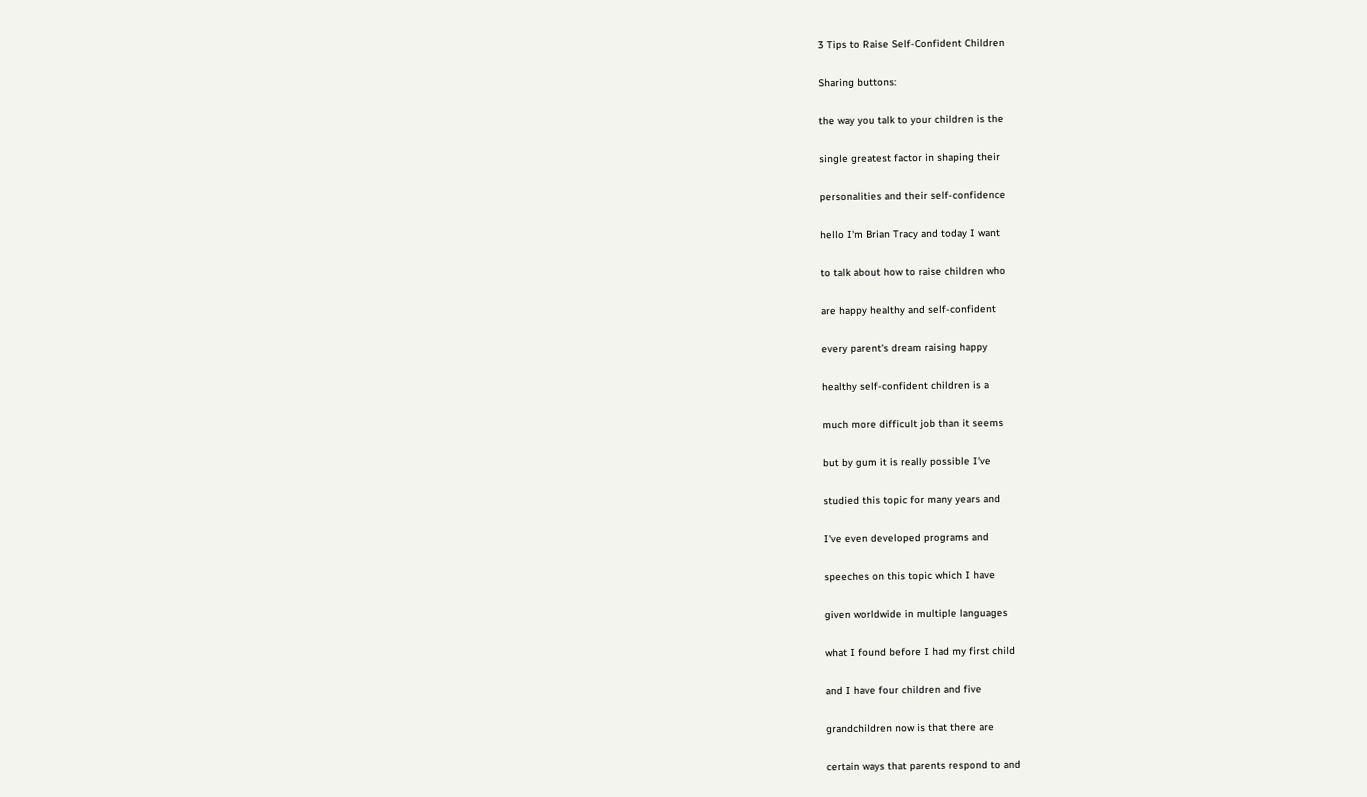3 Tips to Raise Self-Confident Children

Sharing buttons:

the way you talk to your children is the

single greatest factor in shaping their

personalities and their self-confidence

hello I'm Brian Tracy and today I want

to talk about how to raise children who

are happy healthy and self-confident

every parent's dream raising happy

healthy self-confident children is a

much more difficult job than it seems

but by gum it is really possible I've

studied this topic for many years and

I've even developed programs and

speeches on this topic which I have

given worldwide in multiple languages

what I found before I had my first child

and I have four children and five

grandchildren now is that there are

certain ways that parents respond to and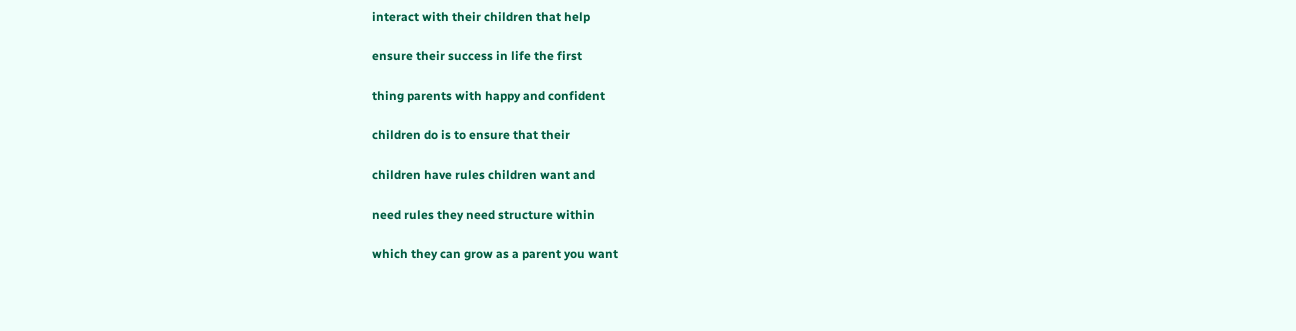interact with their children that help

ensure their success in life the first

thing parents with happy and confident

children do is to ensure that their

children have rules children want and

need rules they need structure within

which they can grow as a parent you want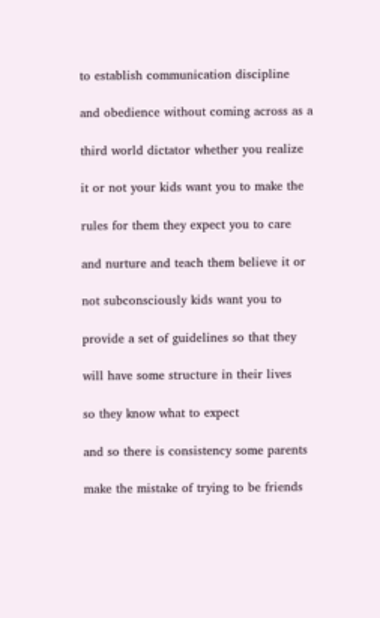to establish communication discipline

and obedience without coming across as a

third world dictator whether you realize

it or not your kids want you to make the

rules for them they expect you to care

and nurture and teach them believe it or

not subconsciously kids want you to

provide a set of guidelines so that they

will have some structure in their lives

so they know what to expect

and so there is consistency some parents

make the mistake of trying to be friends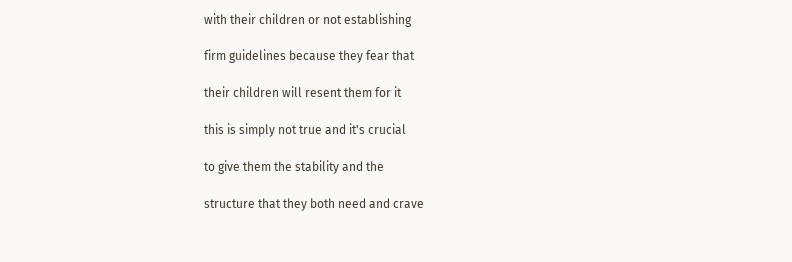with their children or not establishing

firm guidelines because they fear that

their children will resent them for it

this is simply not true and it's crucial

to give them the stability and the

structure that they both need and crave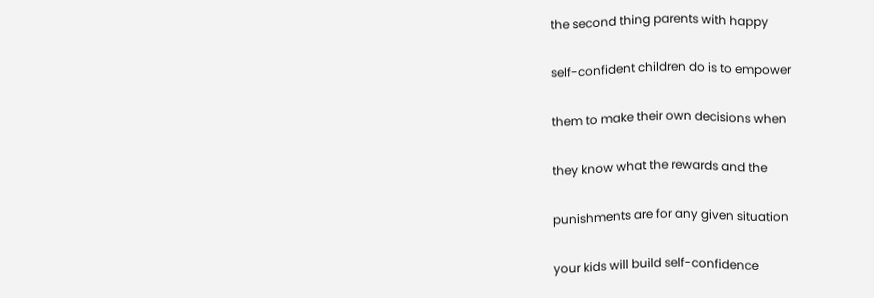the second thing parents with happy

self-confident children do is to empower

them to make their own decisions when

they know what the rewards and the

punishments are for any given situation

your kids will build self-confidence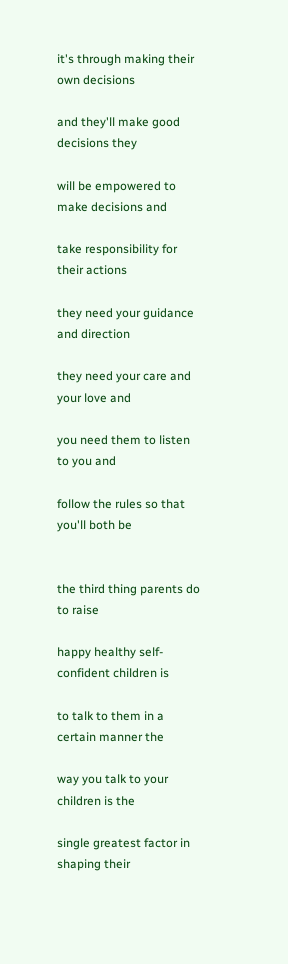it's through making their own decisions

and they'll make good decisions they

will be empowered to make decisions and

take responsibility for their actions

they need your guidance and direction

they need your care and your love and

you need them to listen to you and

follow the rules so that you'll both be


the third thing parents do to raise

happy healthy self-confident children is

to talk to them in a certain manner the

way you talk to your children is the

single greatest factor in shaping their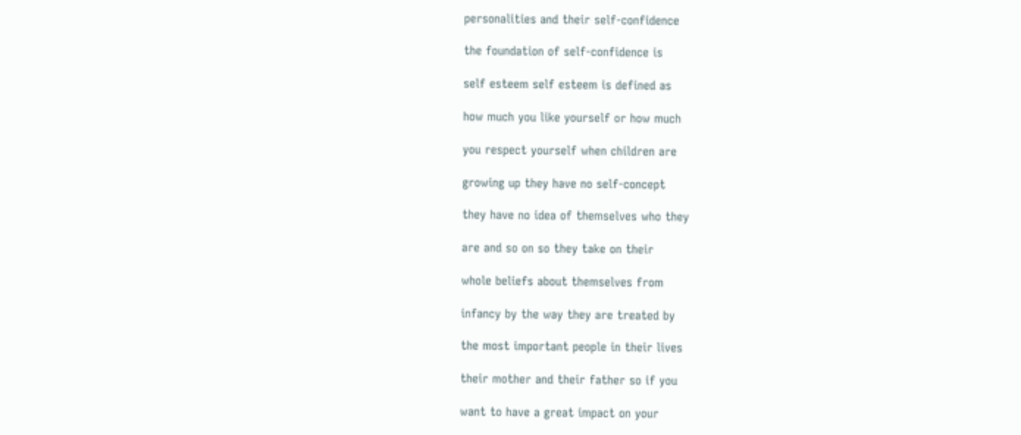personalities and their self-confidence

the foundation of self-confidence is

self esteem self esteem is defined as

how much you like yourself or how much

you respect yourself when children are

growing up they have no self-concept

they have no idea of themselves who they

are and so on so they take on their

whole beliefs about themselves from

infancy by the way they are treated by

the most important people in their lives

their mother and their father so if you

want to have a great impact on your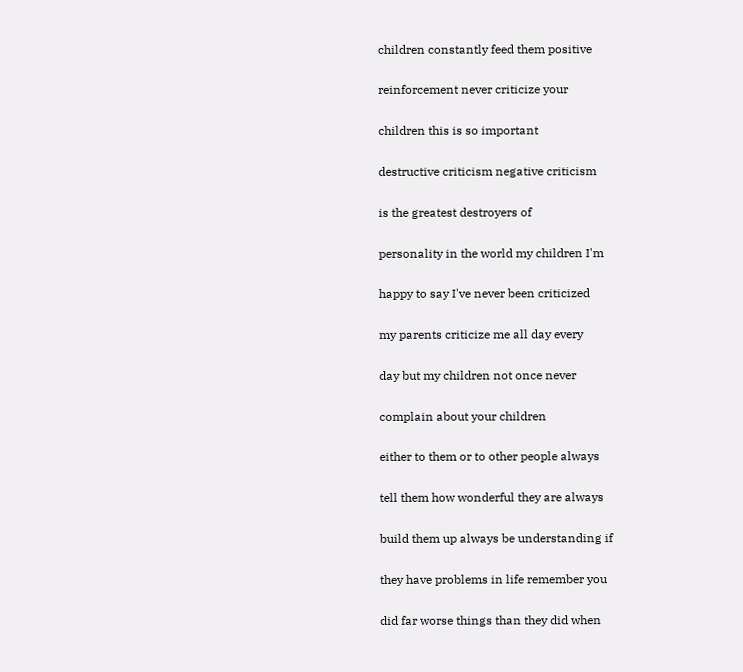children constantly feed them positive

reinforcement never criticize your

children this is so important

destructive criticism negative criticism

is the greatest destroyers of

personality in the world my children I'm

happy to say I've never been criticized

my parents criticize me all day every

day but my children not once never

complain about your children

either to them or to other people always

tell them how wonderful they are always

build them up always be understanding if

they have problems in life remember you

did far worse things than they did when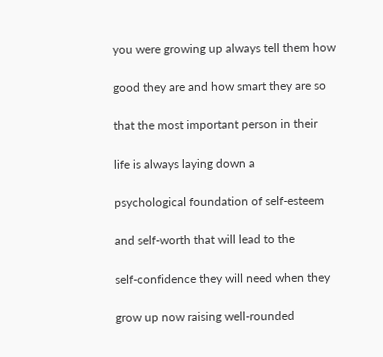you were growing up always tell them how

good they are and how smart they are so

that the most important person in their

life is always laying down a

psychological foundation of self-esteem

and self-worth that will lead to the

self-confidence they will need when they

grow up now raising well-rounded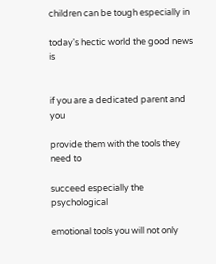children can be tough especially in

today's hectic world the good news is


if you are a dedicated parent and you

provide them with the tools they need to

succeed especially the psychological

emotional tools you will not only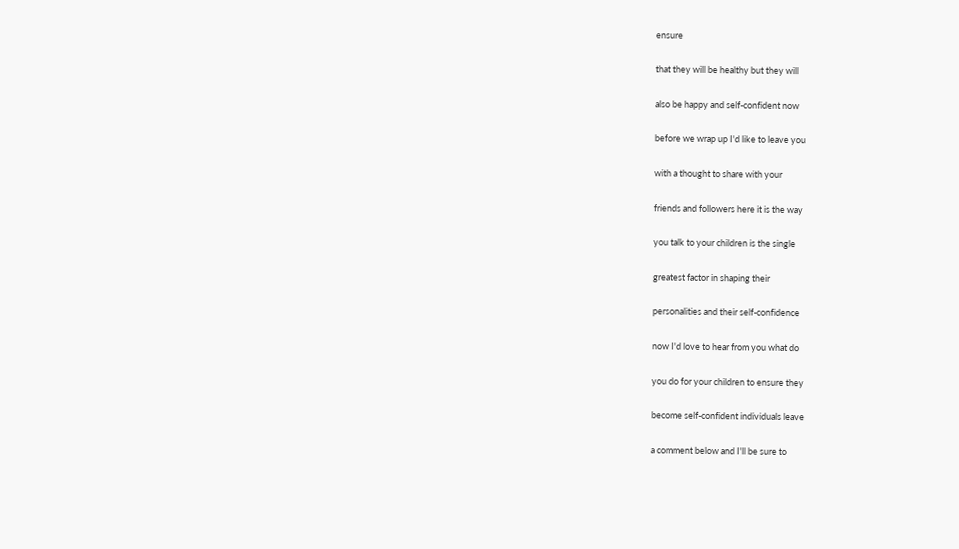ensure

that they will be healthy but they will

also be happy and self-confident now

before we wrap up I'd like to leave you

with a thought to share with your

friends and followers here it is the way

you talk to your children is the single

greatest factor in shaping their

personalities and their self-confidence

now I'd love to hear from you what do

you do for your children to ensure they

become self-confident individuals leave

a comment below and I'll be sure to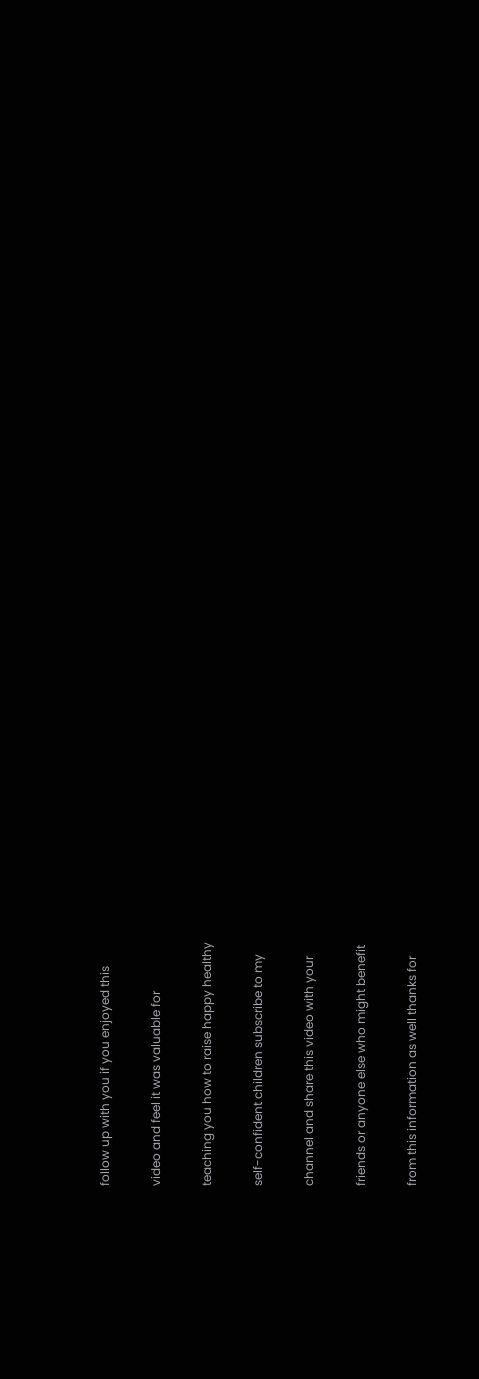follow up with you if you enjoyed this

video and feel it was valuable for

teaching you how to raise happy healthy

self-confident children subscribe to my

channel and share this video with your

friends or anyone else who might benefit

from this information as well thanks for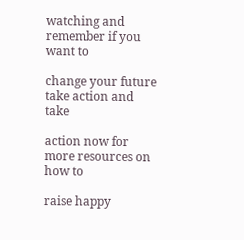watching and remember if you want to

change your future take action and take

action now for more resources on how to

raise happy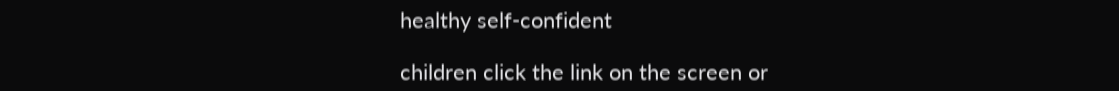healthy self-confident

children click the link on the screen or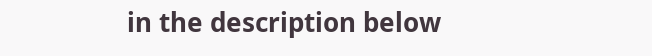in the description below